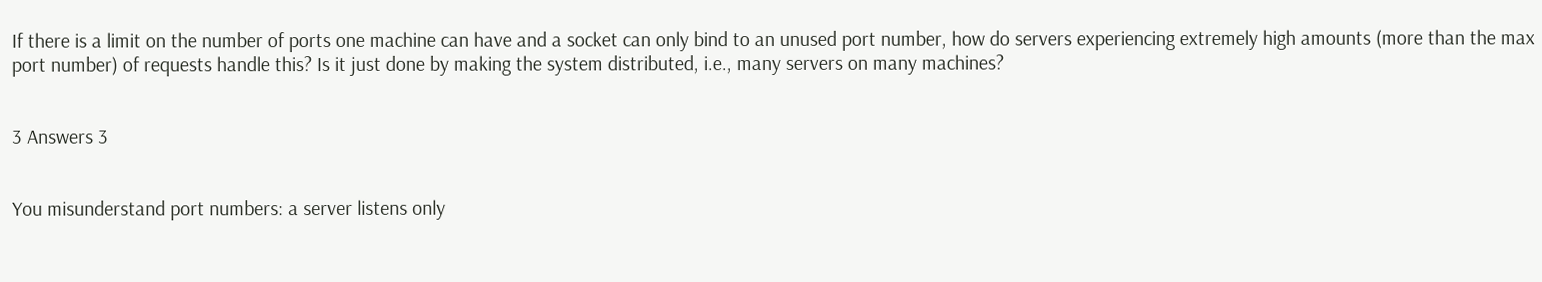If there is a limit on the number of ports one machine can have and a socket can only bind to an unused port number, how do servers experiencing extremely high amounts (more than the max port number) of requests handle this? Is it just done by making the system distributed, i.e., many servers on many machines?


3 Answers 3


You misunderstand port numbers: a server listens only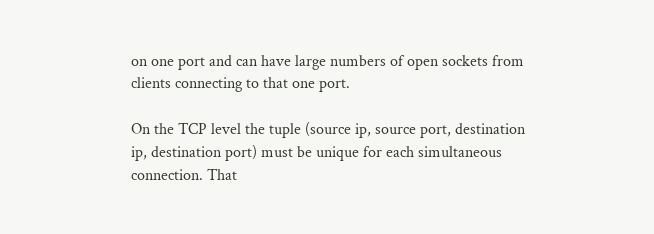on one port and can have large numbers of open sockets from clients connecting to that one port.

On the TCP level the tuple (source ip, source port, destination ip, destination port) must be unique for each simultaneous connection. That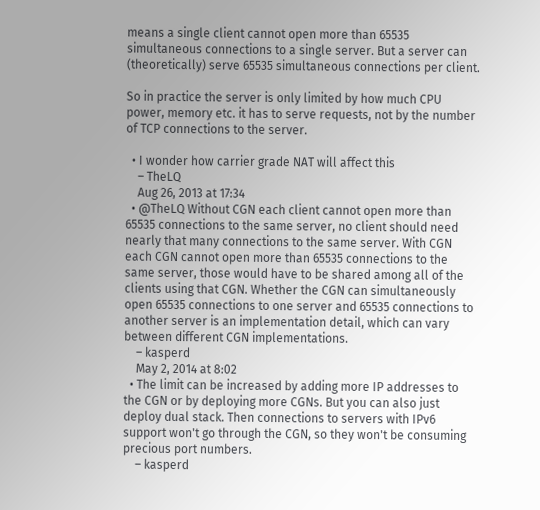means a single client cannot open more than 65535 simultaneous connections to a single server. But a server can (theoretically) serve 65535 simultaneous connections per client.

So in practice the server is only limited by how much CPU power, memory etc. it has to serve requests, not by the number of TCP connections to the server.

  • I wonder how carrier grade NAT will affect this
    – TheLQ
    Aug 26, 2013 at 17:34
  • @TheLQ Without CGN each client cannot open more than 65535 connections to the same server, no client should need nearly that many connections to the same server. With CGN each CGN cannot open more than 65535 connections to the same server, those would have to be shared among all of the clients using that CGN. Whether the CGN can simultaneously open 65535 connections to one server and 65535 connections to another server is an implementation detail, which can vary between different CGN implementations.
    – kasperd
    May 2, 2014 at 8:02
  • The limit can be increased by adding more IP addresses to the CGN or by deploying more CGNs. But you can also just deploy dual stack. Then connections to servers with IPv6 support won't go through the CGN, so they won't be consuming precious port numbers.
    – kasperd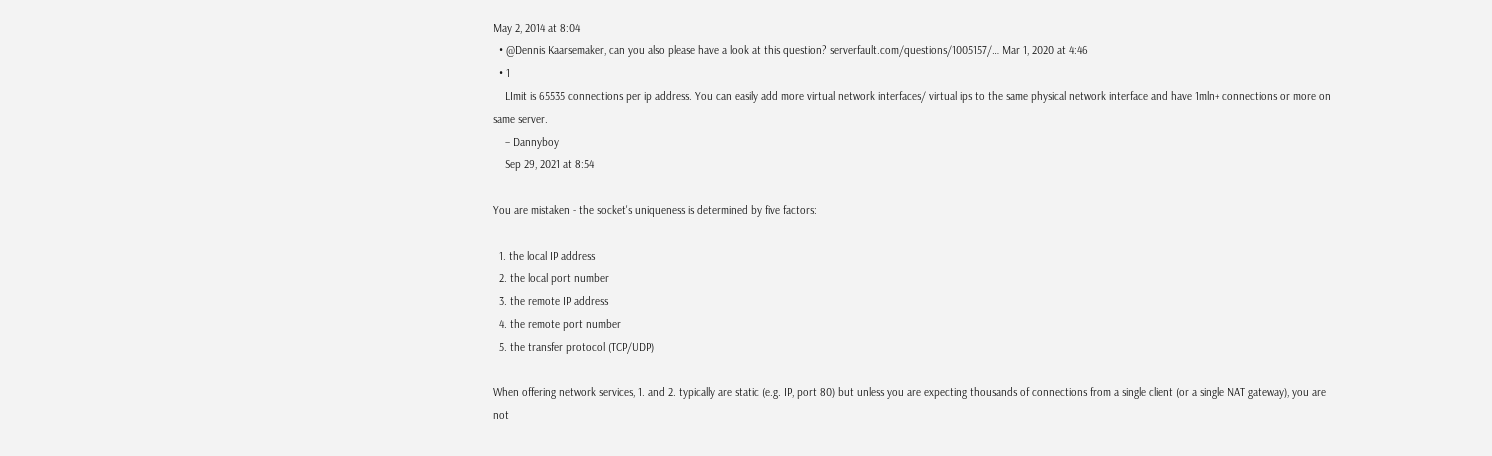May 2, 2014 at 8:04
  • @Dennis Kaarsemaker, can you also please have a look at this question? serverfault.com/questions/1005157/… Mar 1, 2020 at 4:46
  • 1
    LImit is 65535 connections per ip address. You can easily add more virtual network interfaces/ virtual ips to the same physical network interface and have 1mln+ connections or more on same server.
    – Dannyboy
    Sep 29, 2021 at 8:54

You are mistaken - the socket's uniqueness is determined by five factors:

  1. the local IP address
  2. the local port number
  3. the remote IP address
  4. the remote port number
  5. the transfer protocol (TCP/UDP)

When offering network services, 1. and 2. typically are static (e.g. IP, port 80) but unless you are expecting thousands of connections from a single client (or a single NAT gateway), you are not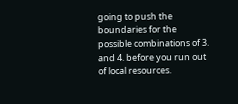going to push the boundaries for the possible combinations of 3. and 4. before you run out of local resources.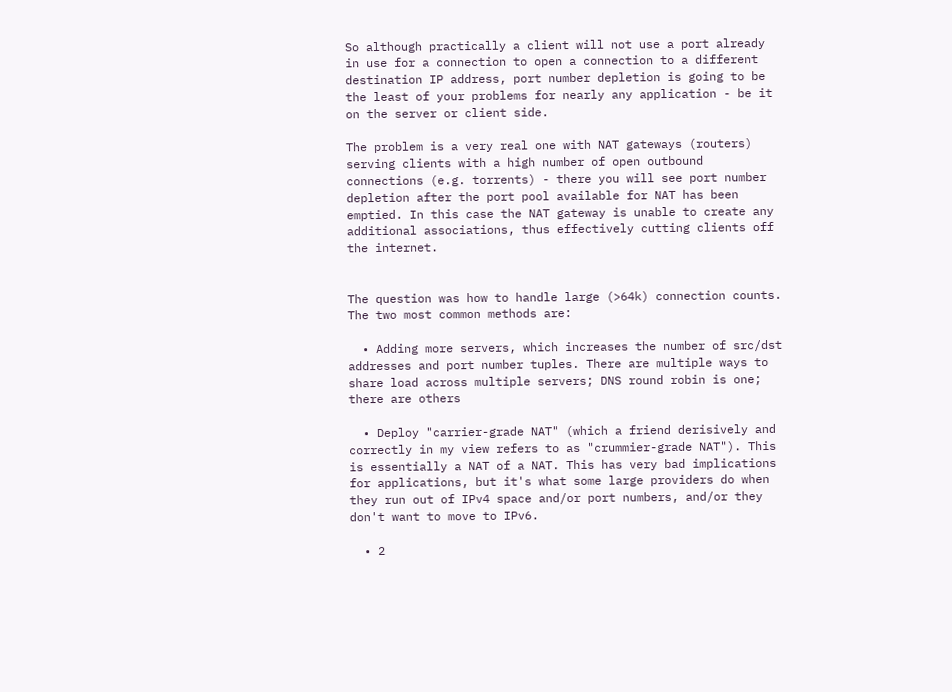So although practically a client will not use a port already in use for a connection to open a connection to a different destination IP address, port number depletion is going to be the least of your problems for nearly any application - be it on the server or client side.

The problem is a very real one with NAT gateways (routers) serving clients with a high number of open outbound connections (e.g. torrents) - there you will see port number depletion after the port pool available for NAT has been emptied. In this case the NAT gateway is unable to create any additional associations, thus effectively cutting clients off the internet.


The question was how to handle large (>64k) connection counts. The two most common methods are:

  • Adding more servers, which increases the number of src/dst addresses and port number tuples. There are multiple ways to share load across multiple servers; DNS round robin is one; there are others

  • Deploy "carrier-grade NAT" (which a friend derisively and correctly in my view refers to as "crummier-grade NAT"). This is essentially a NAT of a NAT. This has very bad implications for applications, but it's what some large providers do when they run out of IPv4 space and/or port numbers, and/or they don't want to move to IPv6.

  • 2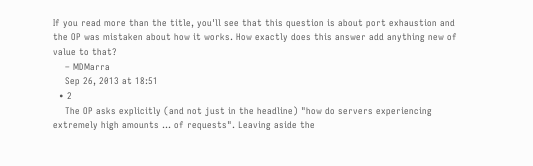If you read more than the title, you'll see that this question is about port exhaustion and the OP was mistaken about how it works. How exactly does this answer add anything new of value to that?
    – MDMarra
    Sep 26, 2013 at 18:51
  • 2
    The OP asks explicitly (and not just in the headline) "how do servers experiencing extremely high amounts ... of requests". Leaving aside the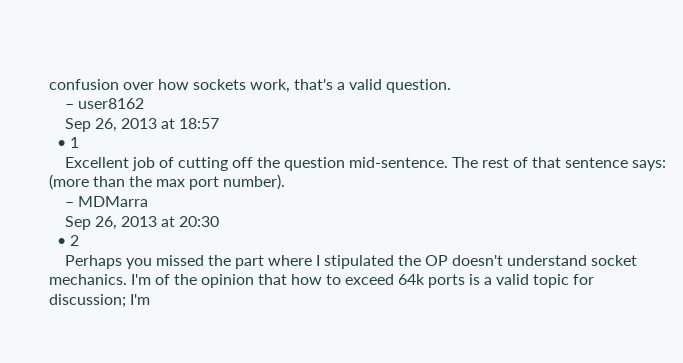confusion over how sockets work, that's a valid question.
    – user8162
    Sep 26, 2013 at 18:57
  • 1
    Excellent job of cutting off the question mid-sentence. The rest of that sentence says: (more than the max port number).
    – MDMarra
    Sep 26, 2013 at 20:30
  • 2
    Perhaps you missed the part where I stipulated the OP doesn't understand socket mechanics. I'm of the opinion that how to exceed 64k ports is a valid topic for discussion; I'm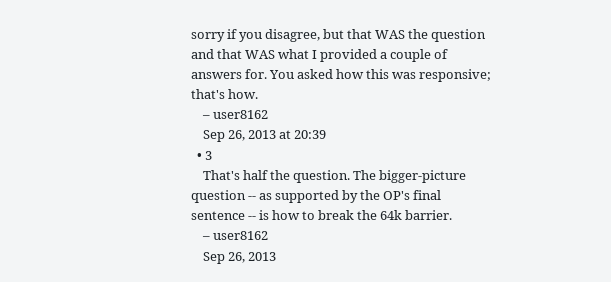sorry if you disagree, but that WAS the question and that WAS what I provided a couple of answers for. You asked how this was responsive; that's how.
    – user8162
    Sep 26, 2013 at 20:39
  • 3
    That's half the question. The bigger-picture question -- as supported by the OP's final sentence -- is how to break the 64k barrier.
    – user8162
    Sep 26, 2013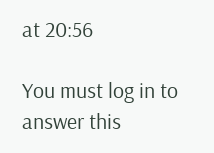at 20:56

You must log in to answer this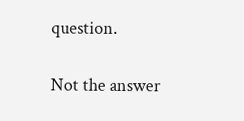question.

Not the answer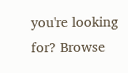you're looking for? Browse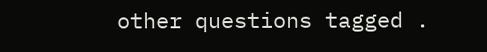other questions tagged .